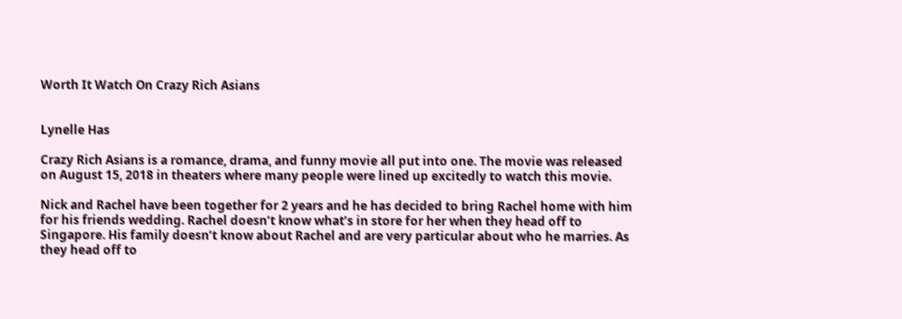Worth It Watch On Crazy Rich Asians


Lynelle Has

Crazy Rich Asians is a romance, drama, and funny movie all put into one. The movie was released on August 15, 2018 in theaters where many people were lined up excitedly to watch this movie.

Nick and Rachel have been together for 2 years and he has decided to bring Rachel home with him for his friends wedding. Rachel doesn’t know what’s in store for her when they head off to Singapore. His family doesn’t know about Rachel and are very particular about who he marries. As they head off to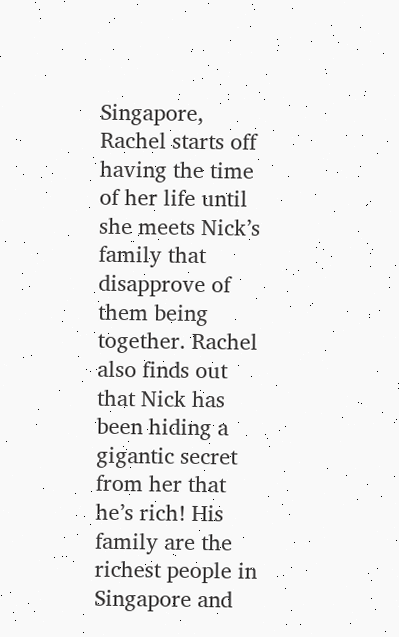Singapore, Rachel starts off having the time of her life until she meets Nick’s family that disapprove of them being together. Rachel also finds out that Nick has been hiding a gigantic secret from her that he’s rich! His family are the richest people in Singapore and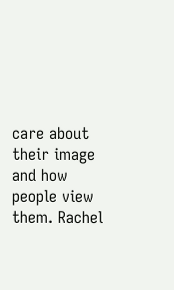care about their image and how people view them. Rachel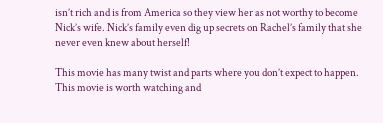isn’t rich and is from America so they view her as not worthy to become Nick’s wife. Nick’s family even dig up secrets on Rachel’s family that she never even knew about herself!

This movie has many twist and parts where you don’t expect to happen. This movie is worth watching and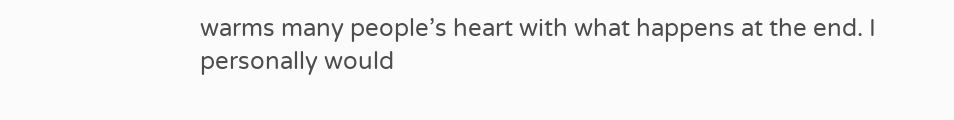warms many people’s heart with what happens at the end. I personally would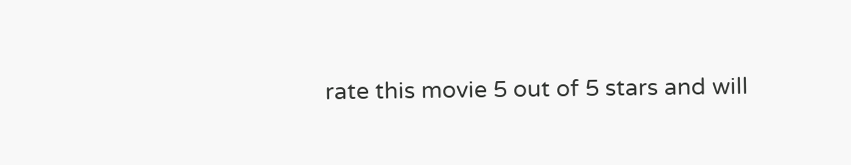rate this movie 5 out of 5 stars and will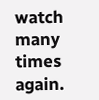watch many times again.